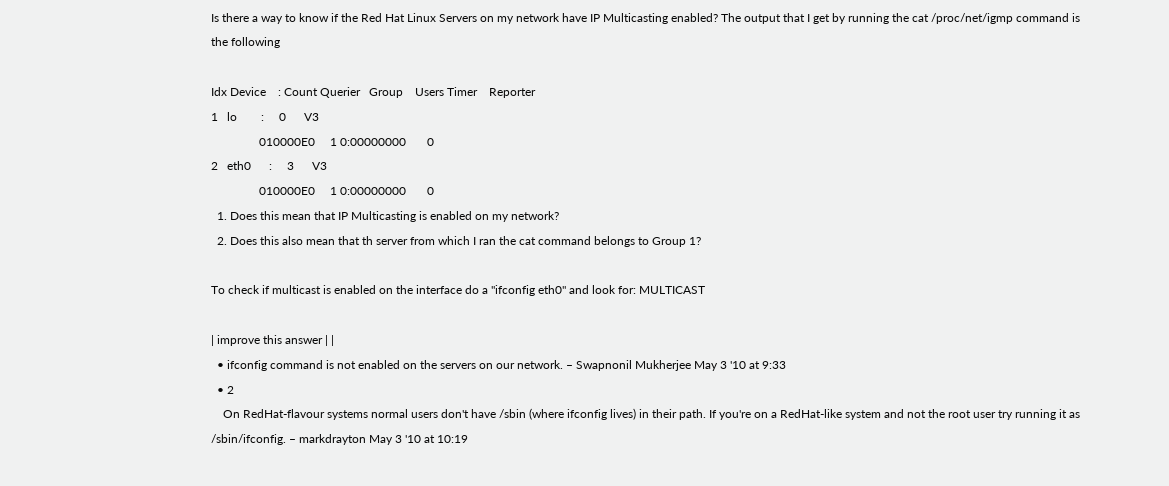Is there a way to know if the Red Hat Linux Servers on my network have IP Multicasting enabled? The output that I get by running the cat /proc/net/igmp command is the following

Idx Device    : Count Querier   Group    Users Timer    Reporter
1   lo        :     0      V3
                010000E0     1 0:00000000       0
2   eth0      :     3      V3
                010000E0     1 0:00000000       0
  1. Does this mean that IP Multicasting is enabled on my network?
  2. Does this also mean that th server from which I ran the cat command belongs to Group 1?

To check if multicast is enabled on the interface do a "ifconfig eth0" and look for: MULTICAST

| improve this answer | |
  • ifconfig command is not enabled on the servers on our network. – Swapnonil Mukherjee May 3 '10 at 9:33
  • 2
    On RedHat-flavour systems normal users don't have /sbin (where ifconfig lives) in their path. If you're on a RedHat-like system and not the root user try running it as /sbin/ifconfig. – markdrayton May 3 '10 at 10:19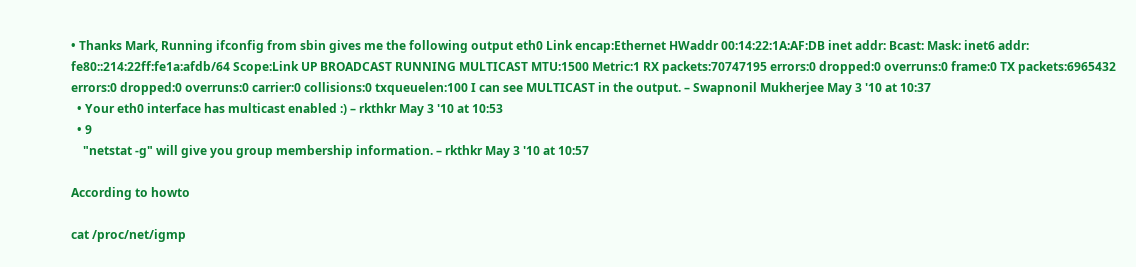• Thanks Mark, Running ifconfig from sbin gives me the following output eth0 Link encap:Ethernet HWaddr 00:14:22:1A:AF:DB inet addr: Bcast: Mask: inet6 addr: fe80::214:22ff:fe1a:afdb/64 Scope:Link UP BROADCAST RUNNING MULTICAST MTU:1500 Metric:1 RX packets:70747195 errors:0 dropped:0 overruns:0 frame:0 TX packets:6965432 errors:0 dropped:0 overruns:0 carrier:0 collisions:0 txqueuelen:100 I can see MULTICAST in the output. – Swapnonil Mukherjee May 3 '10 at 10:37
  • Your eth0 interface has multicast enabled :) – rkthkr May 3 '10 at 10:53
  • 9
    "netstat -g" will give you group membership information. – rkthkr May 3 '10 at 10:57

According to howto

cat /proc/net/igmp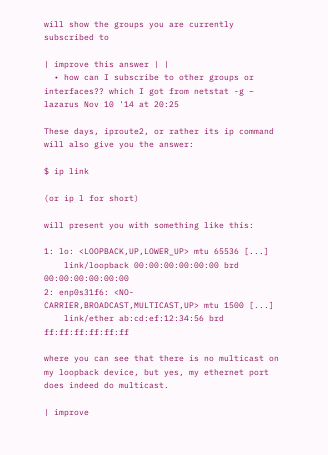will show the groups you are currently subscribed to

| improve this answer | |
  • how can I subscribe to other groups or interfaces?? which I got from netstat -g – lazarus Nov 10 '14 at 20:25

These days, iproute2, or rather its ip command will also give you the answer:

$ ip link

(or ip l for short)

will present you with something like this:

1: lo: <LOOPBACK,UP,LOWER_UP> mtu 65536 [...]
    link/loopback 00:00:00:00:00:00 brd 00:00:00:00:00:00
2: enp0s31f6: <NO-CARRIER,BROADCAST,MULTICAST,UP> mtu 1500 [...]
    link/ether ab:cd:ef:12:34:56 brd ff:ff:ff:ff:ff:ff

where you can see that there is no multicast on my loopback device, but yes, my ethernet port does indeed do multicast.

| improve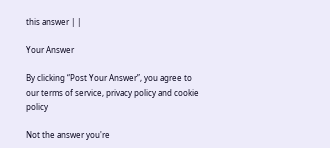this answer | |

Your Answer

By clicking “Post Your Answer”, you agree to our terms of service, privacy policy and cookie policy

Not the answer you're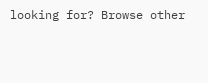looking for? Browse other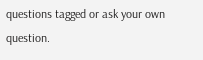questions tagged or ask your own question.